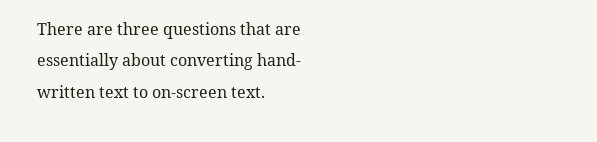There are three questions that are essentially about converting hand-written text to on-screen text.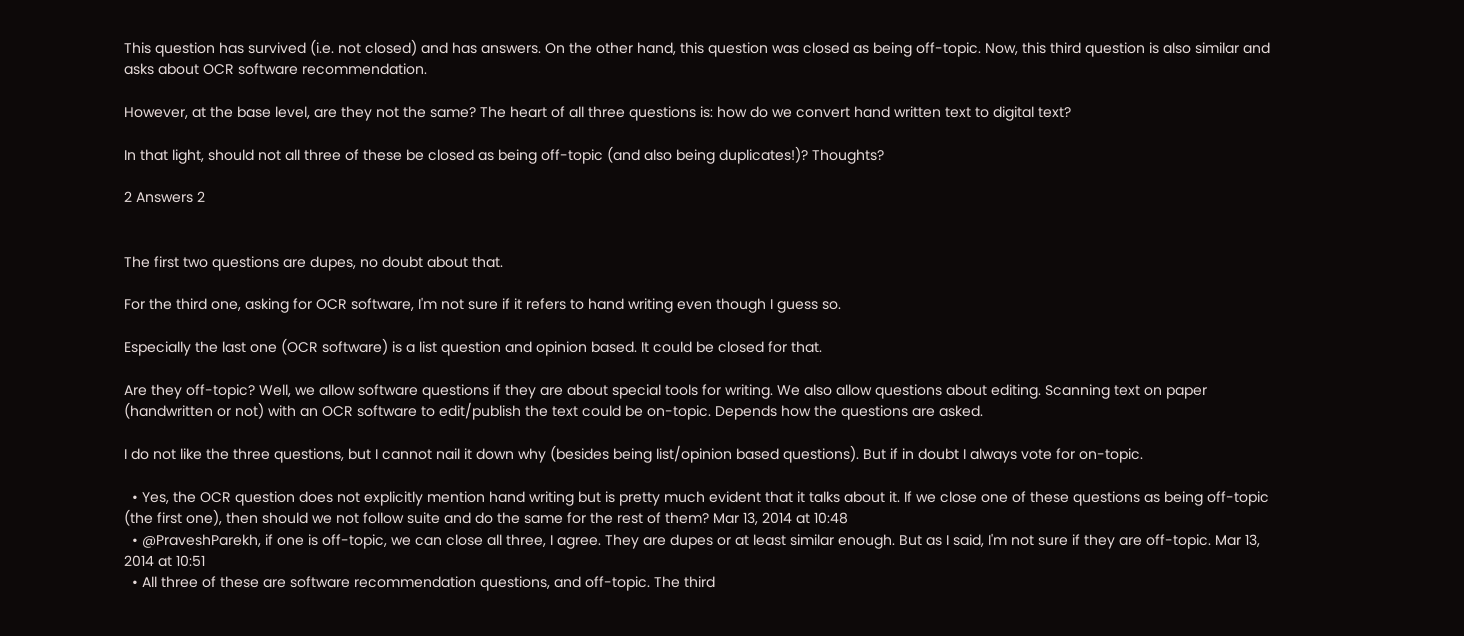This question has survived (i.e. not closed) and has answers. On the other hand, this question was closed as being off-topic. Now, this third question is also similar and asks about OCR software recommendation.

However, at the base level, are they not the same? The heart of all three questions is: how do we convert hand written text to digital text?

In that light, should not all three of these be closed as being off-topic (and also being duplicates!)? Thoughts?

2 Answers 2


The first two questions are dupes, no doubt about that.

For the third one, asking for OCR software, I'm not sure if it refers to hand writing even though I guess so.

Especially the last one (OCR software) is a list question and opinion based. It could be closed for that.

Are they off-topic? Well, we allow software questions if they are about special tools for writing. We also allow questions about editing. Scanning text on paper (handwritten or not) with an OCR software to edit/publish the text could be on-topic. Depends how the questions are asked.

I do not like the three questions, but I cannot nail it down why (besides being list/opinion based questions). But if in doubt I always vote for on-topic.

  • Yes, the OCR question does not explicitly mention hand writing but is pretty much evident that it talks about it. If we close one of these questions as being off-topic (the first one), then should we not follow suite and do the same for the rest of them? Mar 13, 2014 at 10:48
  • @PraveshParekh, if one is off-topic, we can close all three, I agree. They are dupes or at least similar enough. But as I said, I'm not sure if they are off-topic. Mar 13, 2014 at 10:51
  • All three of these are software recommendation questions, and off-topic. The third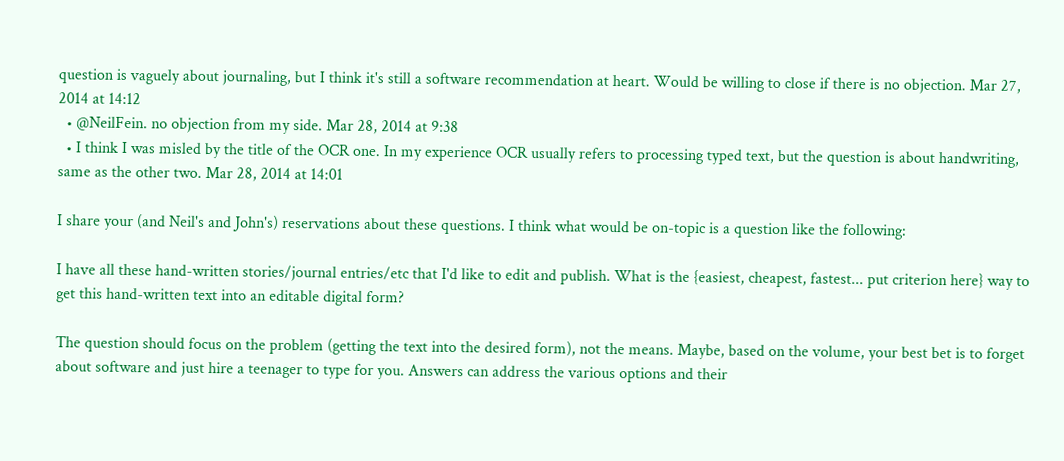question is vaguely about journaling, but I think it's still a software recommendation at heart. Would be willing to close if there is no objection. Mar 27, 2014 at 14:12
  • @NeilFein. no objection from my side. Mar 28, 2014 at 9:38
  • I think I was misled by the title of the OCR one. In my experience OCR usually refers to processing typed text, but the question is about handwriting, same as the other two. Mar 28, 2014 at 14:01

I share your (and Neil's and John's) reservations about these questions. I think what would be on-topic is a question like the following:

I have all these hand-written stories/journal entries/etc that I'd like to edit and publish. What is the {easiest, cheapest, fastest... put criterion here} way to get this hand-written text into an editable digital form?

The question should focus on the problem (getting the text into the desired form), not the means. Maybe, based on the volume, your best bet is to forget about software and just hire a teenager to type for you. Answers can address the various options and their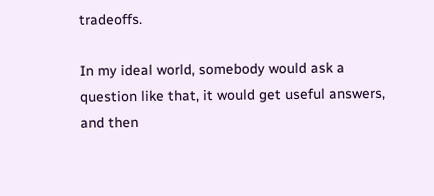tradeoffs.

In my ideal world, somebody would ask a question like that, it would get useful answers, and then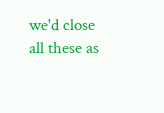we'd close all these as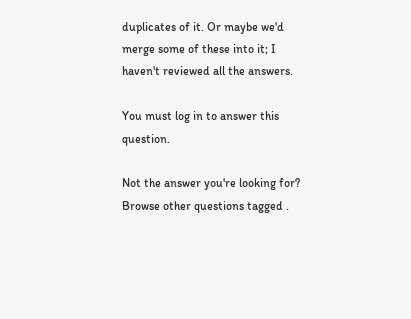duplicates of it. Or maybe we'd merge some of these into it; I haven't reviewed all the answers.

You must log in to answer this question.

Not the answer you're looking for? Browse other questions tagged .